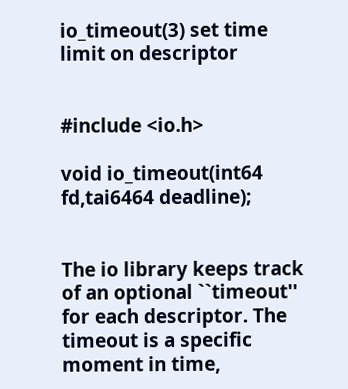io_timeout(3) set time limit on descriptor


#include <io.h>

void io_timeout(int64 fd,tai6464 deadline);


The io library keeps track of an optional ``timeout'' for each descriptor. The timeout is a specific moment in time,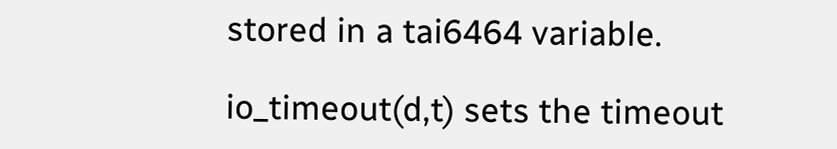stored in a tai6464 variable.

io_timeout(d,t) sets the timeout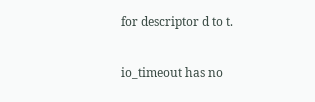for descriptor d to t.

io_timeout has no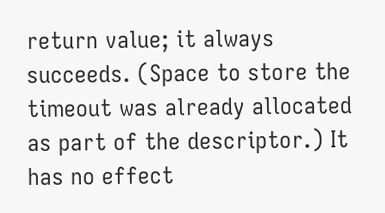return value; it always succeeds. (Space to store the timeout was already allocated as part of the descriptor.) It has no effect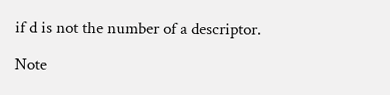if d is not the number of a descriptor.

Note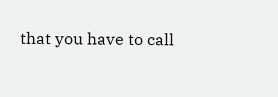that you have to call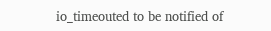io_timeouted to be notified of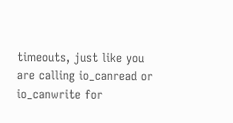timeouts, just like you are calling io_canread or io_canwrite for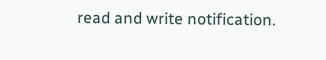read and write notification.